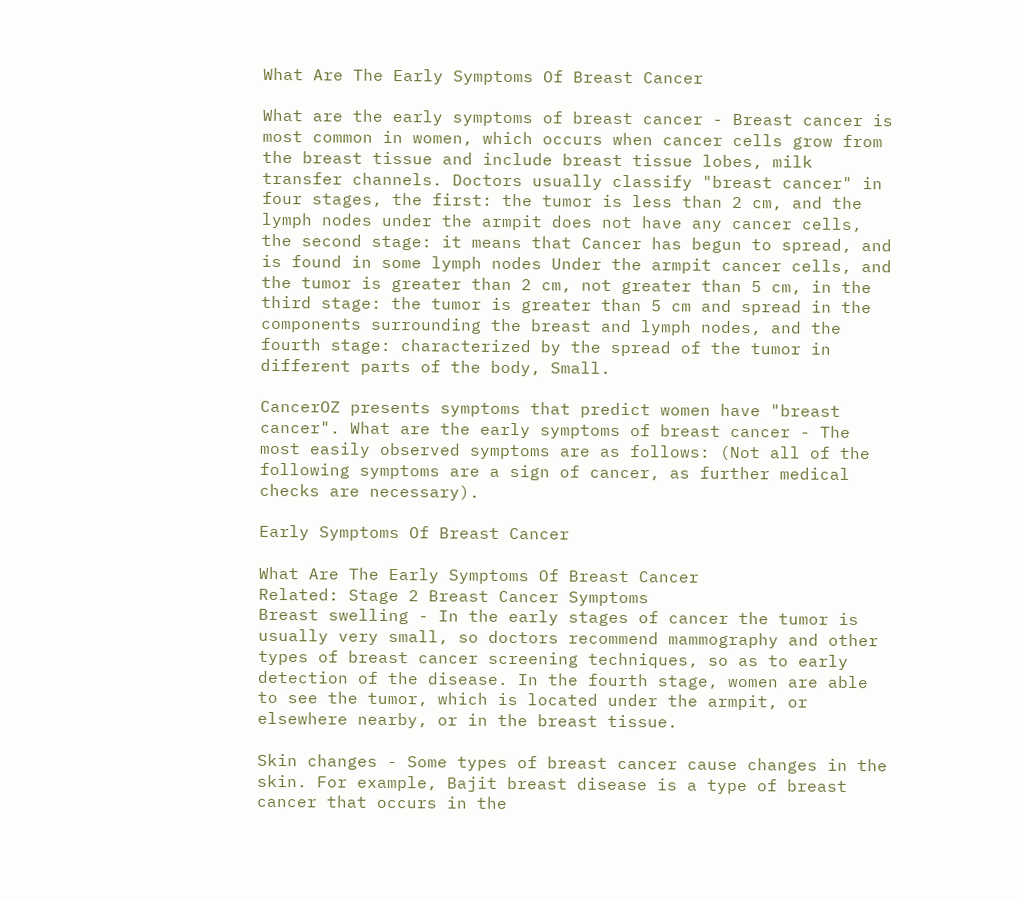What Are The Early Symptoms Of Breast Cancer

What are the early symptoms of breast cancer - Breast cancer is most common in women, which occurs when cancer cells grow from the breast tissue and include breast tissue lobes, milk transfer channels. Doctors usually classify "breast cancer" in four stages, the first: the tumor is less than 2 cm, and the lymph nodes under the armpit does not have any cancer cells, the second stage: it means that Cancer has begun to spread, and is found in some lymph nodes Under the armpit cancer cells, and the tumor is greater than 2 cm, not greater than 5 cm, in the third stage: the tumor is greater than 5 cm and spread in the components surrounding the breast and lymph nodes, and the fourth stage: characterized by the spread of the tumor in different parts of the body, Small.

CancerOZ presents symptoms that predict women have "breast cancer". What are the early symptoms of breast cancer - The most easily observed symptoms are as follows: (Not all of the following symptoms are a sign of cancer, as further medical checks are necessary).

Early Symptoms Of Breast Cancer

What Are The Early Symptoms Of Breast Cancer
Related: Stage 2 Breast Cancer Symptoms
Breast swelling - In the early stages of cancer the tumor is usually very small, so doctors recommend mammography and other types of breast cancer screening techniques, so as to early detection of the disease. In the fourth stage, women are able to see the tumor, which is located under the armpit, or elsewhere nearby, or in the breast tissue.

Skin changes - Some types of breast cancer cause changes in the skin. For example, Bajit breast disease is a type of breast cancer that occurs in the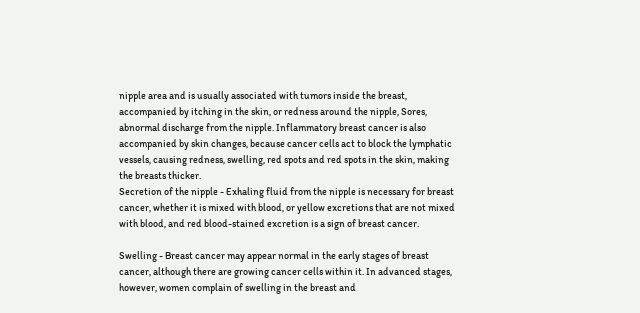nipple area and is usually associated with tumors inside the breast, accompanied by itching in the skin, or redness around the nipple, Sores, abnormal discharge from the nipple. Inflammatory breast cancer is also accompanied by skin changes, because cancer cells act to block the lymphatic vessels, causing redness, swelling, red spots and red spots in the skin, making the breasts thicker.
Secretion of the nipple - Exhaling fluid from the nipple is necessary for breast cancer, whether it is mixed with blood, or yellow excretions that are not mixed with blood, and red blood-stained excretion is a sign of breast cancer.

Swelling - Breast cancer may appear normal in the early stages of breast cancer, although there are growing cancer cells within it. In advanced stages, however, women complain of swelling in the breast and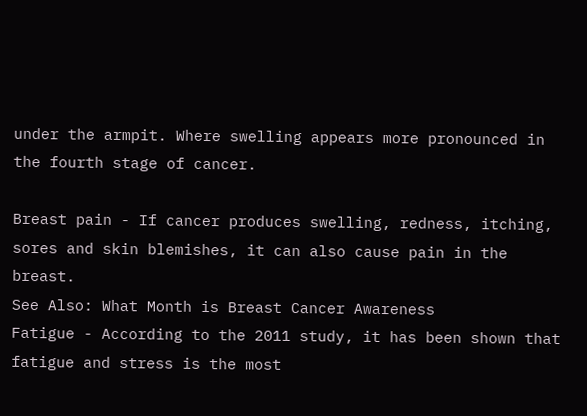under the armpit. Where swelling appears more pronounced in the fourth stage of cancer.

Breast pain - If cancer produces swelling, redness, itching, sores and skin blemishes, it can also cause pain in the breast.
See Also: What Month is Breast Cancer Awareness
Fatigue - According to the 2011 study, it has been shown that fatigue and stress is the most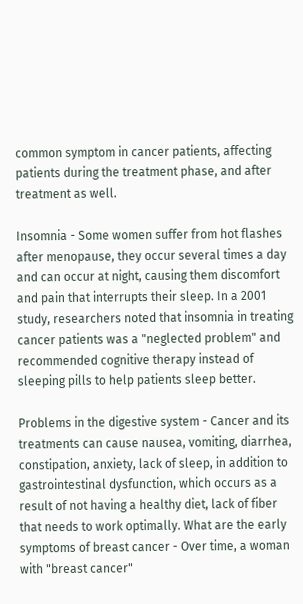common symptom in cancer patients, affecting patients during the treatment phase, and after treatment as well.

Insomnia - Some women suffer from hot flashes after menopause, they occur several times a day and can occur at night, causing them discomfort and pain that interrupts their sleep. In a 2001 study, researchers noted that insomnia in treating cancer patients was a "neglected problem" and recommended cognitive therapy instead of sleeping pills to help patients sleep better.

Problems in the digestive system - Cancer and its treatments can cause nausea, vomiting, diarrhea, constipation, anxiety, lack of sleep, in addition to gastrointestinal dysfunction, which occurs as a result of not having a healthy diet, lack of fiber that needs to work optimally. What are the early symptoms of breast cancer - Over time, a woman with "breast cancer"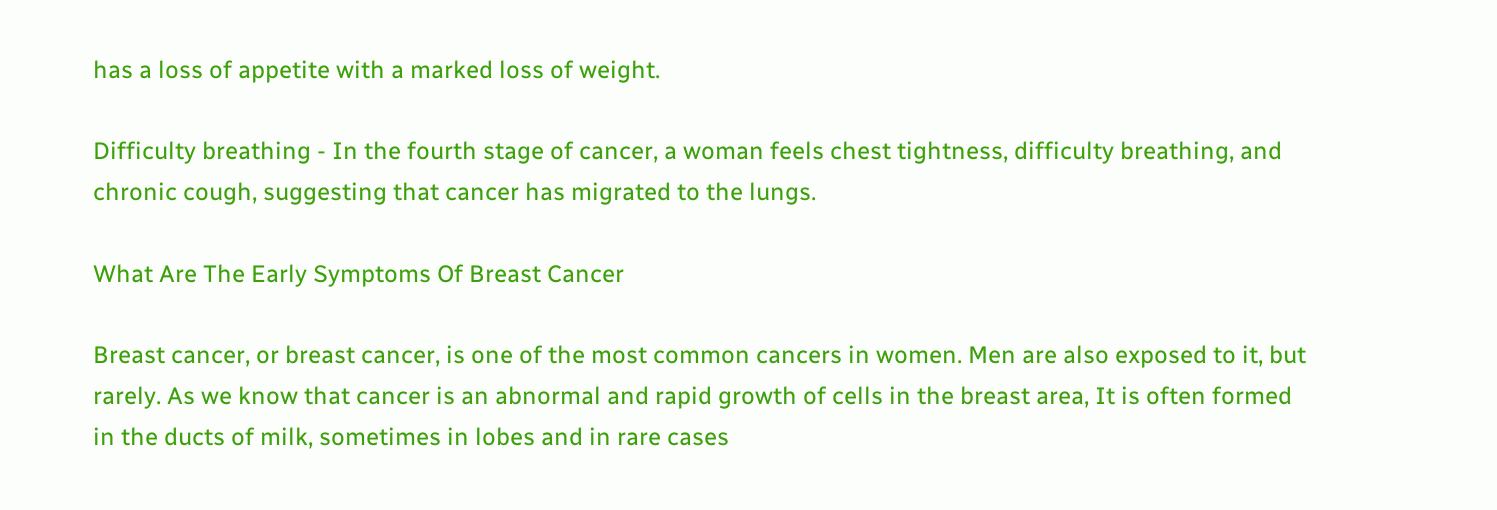has a loss of appetite with a marked loss of weight.

Difficulty breathing - In the fourth stage of cancer, a woman feels chest tightness, difficulty breathing, and chronic cough, suggesting that cancer has migrated to the lungs.

What Are The Early Symptoms Of Breast Cancer

Breast cancer, or breast cancer, is one of the most common cancers in women. Men are also exposed to it, but rarely. As we know that cancer is an abnormal and rapid growth of cells in the breast area, It is often formed in the ducts of milk, sometimes in lobes and in rare cases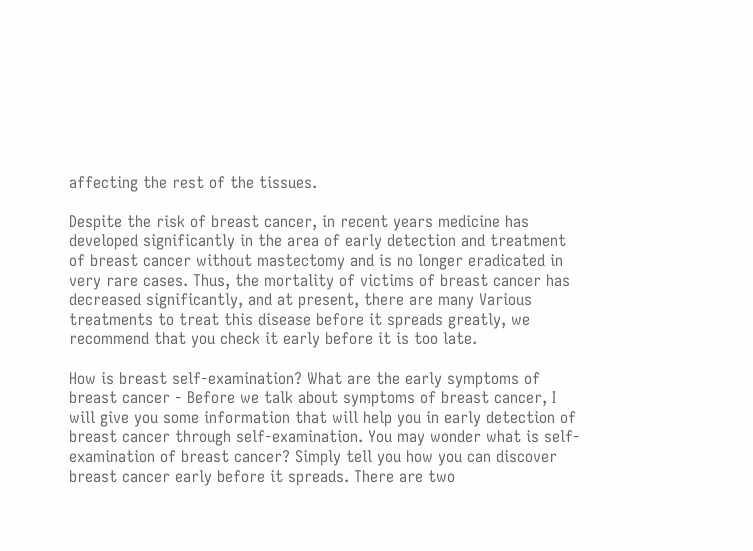affecting the rest of the tissues.

Despite the risk of breast cancer, in recent years medicine has developed significantly in the area of early detection and treatment of breast cancer without mastectomy and is no longer eradicated in very rare cases. Thus, the mortality of victims of breast cancer has decreased significantly, and at present, there are many Various treatments to treat this disease before it spreads greatly, we recommend that you check it early before it is too late.

How is breast self-examination? What are the early symptoms of breast cancer - Before we talk about symptoms of breast cancer, I will give you some information that will help you in early detection of breast cancer through self-examination. You may wonder what is self-examination of breast cancer? Simply tell you how you can discover breast cancer early before it spreads. There are two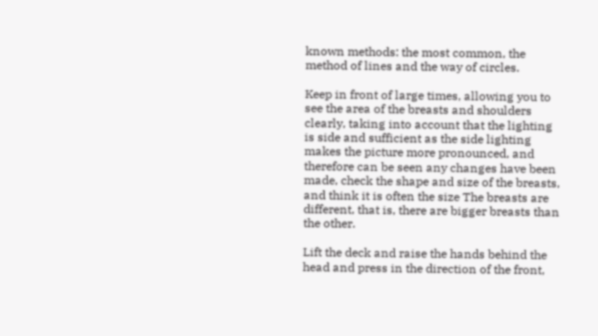known methods: the most common, the method of lines and the way of circles.

Keep in front of large times, allowing you to see the area of the breasts and shoulders clearly, taking into account that the lighting is side and sufficient as the side lighting makes the picture more pronounced, and therefore can be seen any changes have been made, check the shape and size of the breasts, and think it is often the size The breasts are different, that is, there are bigger breasts than the other.

Lift the deck and raise the hands behind the head and press in the direction of the front,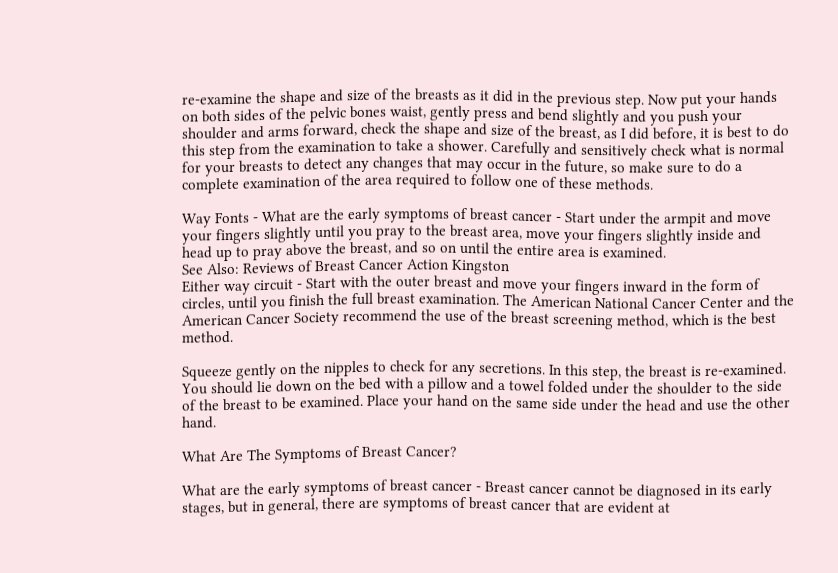re-examine the shape and size of the breasts as it did in the previous step. Now put your hands on both sides of the pelvic bones waist, gently press and bend slightly and you push your shoulder and arms forward, check the shape and size of the breast, as I did before, it is best to do this step from the examination to take a shower. Carefully and sensitively check what is normal for your breasts to detect any changes that may occur in the future, so make sure to do a complete examination of the area required to follow one of these methods.

Way Fonts - What are the early symptoms of breast cancer - Start under the armpit and move your fingers slightly until you pray to the breast area, move your fingers slightly inside and head up to pray above the breast, and so on until the entire area is examined.
See Also: Reviews of Breast Cancer Action Kingston
Either way circuit - Start with the outer breast and move your fingers inward in the form of circles, until you finish the full breast examination. The American National Cancer Center and the American Cancer Society recommend the use of the breast screening method, which is the best method.

Squeeze gently on the nipples to check for any secretions. In this step, the breast is re-examined. You should lie down on the bed with a pillow and a towel folded under the shoulder to the side of the breast to be examined. Place your hand on the same side under the head and use the other hand.

What Are The Symptoms of Breast Cancer?

What are the early symptoms of breast cancer - Breast cancer cannot be diagnosed in its early stages, but in general, there are symptoms of breast cancer that are evident at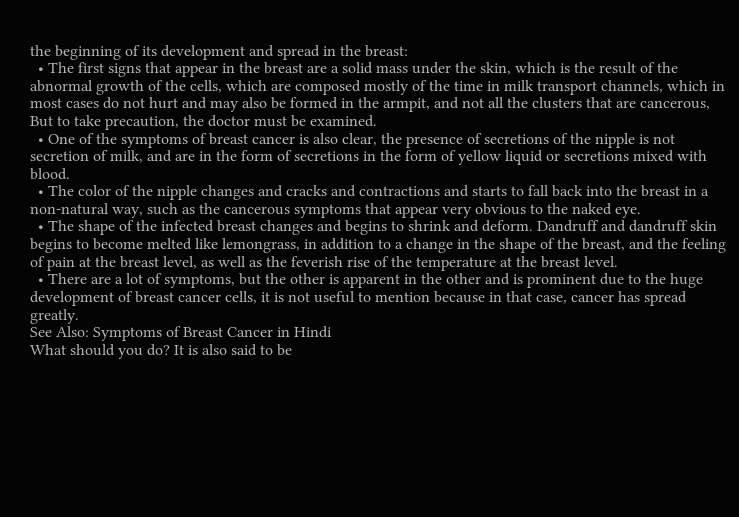the beginning of its development and spread in the breast:
  • The first signs that appear in the breast are a solid mass under the skin, which is the result of the abnormal growth of the cells, which are composed mostly of the time in milk transport channels, which in most cases do not hurt and may also be formed in the armpit, and not all the clusters that are cancerous, But to take precaution, the doctor must be examined.
  • One of the symptoms of breast cancer is also clear, the presence of secretions of the nipple is not secretion of milk, and are in the form of secretions in the form of yellow liquid or secretions mixed with blood.
  • The color of the nipple changes and cracks and contractions and starts to fall back into the breast in a non-natural way, such as the cancerous symptoms that appear very obvious to the naked eye.
  • The shape of the infected breast changes and begins to shrink and deform. Dandruff and dandruff skin begins to become melted like lemongrass, in addition to a change in the shape of the breast, and the feeling of pain at the breast level, as well as the feverish rise of the temperature at the breast level.
  • There are a lot of symptoms, but the other is apparent in the other and is prominent due to the huge development of breast cancer cells, it is not useful to mention because in that case, cancer has spread greatly.
See Also: Symptoms of Breast Cancer in Hindi
What should you do? It is also said to be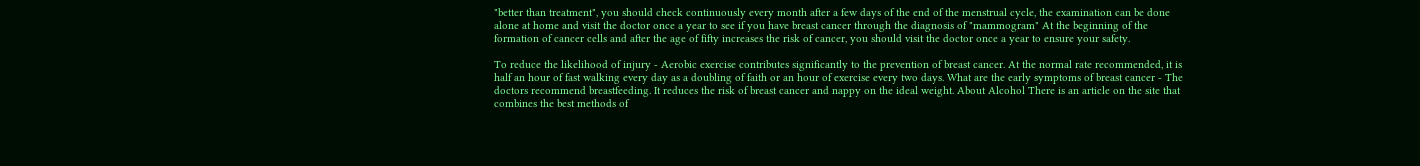"better than treatment", you should check continuously every month after a few days of the end of the menstrual cycle, the examination can be done alone at home and visit the doctor once a year to see if you have breast cancer through the diagnosis of "mammogram" At the beginning of the formation of cancer cells and after the age of fifty increases the risk of cancer, you should visit the doctor once a year to ensure your safety.

To reduce the likelihood of injury - Aerobic exercise contributes significantly to the prevention of breast cancer. At the normal rate recommended, it is half an hour of fast walking every day as a doubling of faith or an hour of exercise every two days. What are the early symptoms of breast cancer - The doctors recommend breastfeeding. It reduces the risk of breast cancer and nappy on the ideal weight. About Alcohol There is an article on the site that combines the best methods of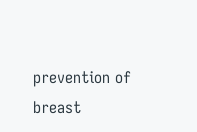prevention of breast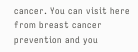cancer. You can visit here from breast cancer prevention and you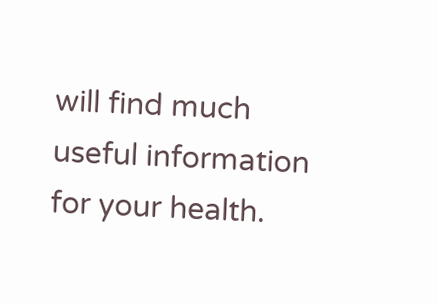will find much useful information for your health.